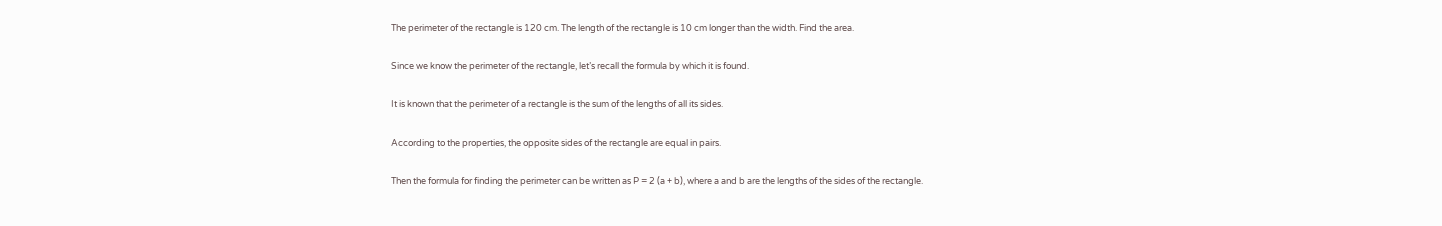The perimeter of the rectangle is 120 cm. The length of the rectangle is 10 cm longer than the width. Find the area.

Since we know the perimeter of the rectangle, let’s recall the formula by which it is found.

It is known that the perimeter of a rectangle is the sum of the lengths of all its sides.

According to the properties, the opposite sides of the rectangle are equal in pairs.

Then the formula for finding the perimeter can be written as P = 2 (a + b), where a and b are the lengths of the sides of the rectangle.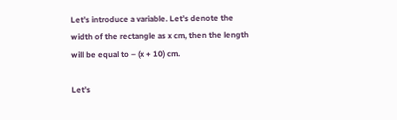Let’s introduce a variable. Let’s denote the width of the rectangle as x cm, then the length will be equal to – (x + 10) cm.

Let’s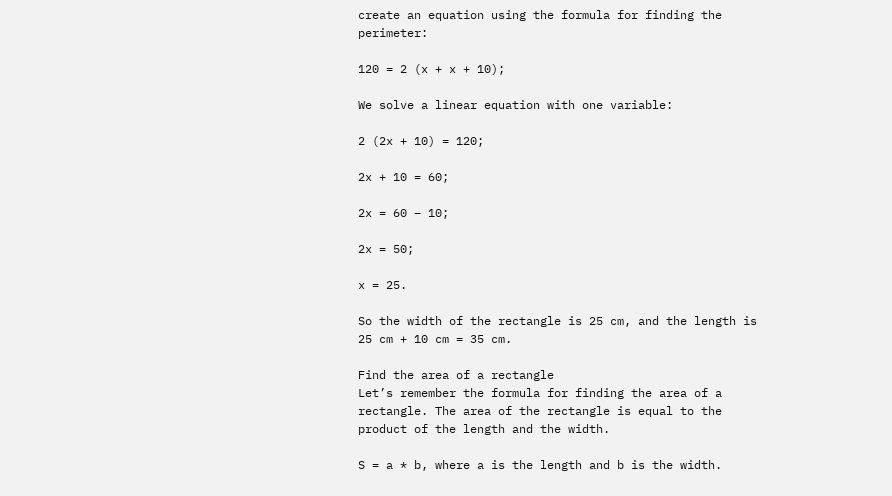create an equation using the formula for finding the perimeter:

120 = 2 (x + x + 10);

We solve a linear equation with one variable:

2 (2x + 10) = 120;

2x + 10 = 60;

2x = 60 – 10;

2x = 50;

x = 25.

So the width of the rectangle is 25 cm, and the length is 25 cm + 10 cm = 35 cm.

Find the area of a rectangle
Let’s remember the formula for finding the area of a rectangle. The area of the rectangle is equal to the product of the length and the width.

S = a * b, where a is the length and b is the width.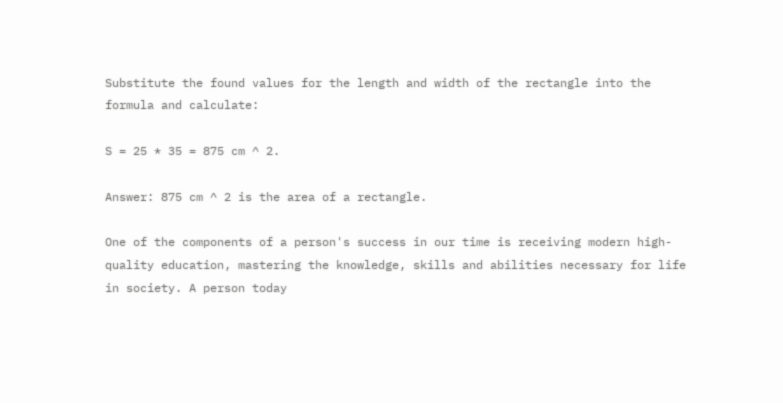Substitute the found values for the length and width of the rectangle into the formula and calculate:

S = 25 * 35 = 875 cm ^ 2.

Answer: 875 cm ^ 2 is the area of a rectangle.

One of the components of a person's success in our time is receiving modern high-quality education, mastering the knowledge, skills and abilities necessary for life in society. A person today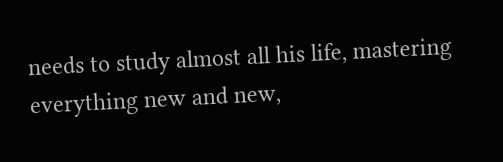needs to study almost all his life, mastering everything new and new,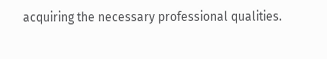acquiring the necessary professional qualities.